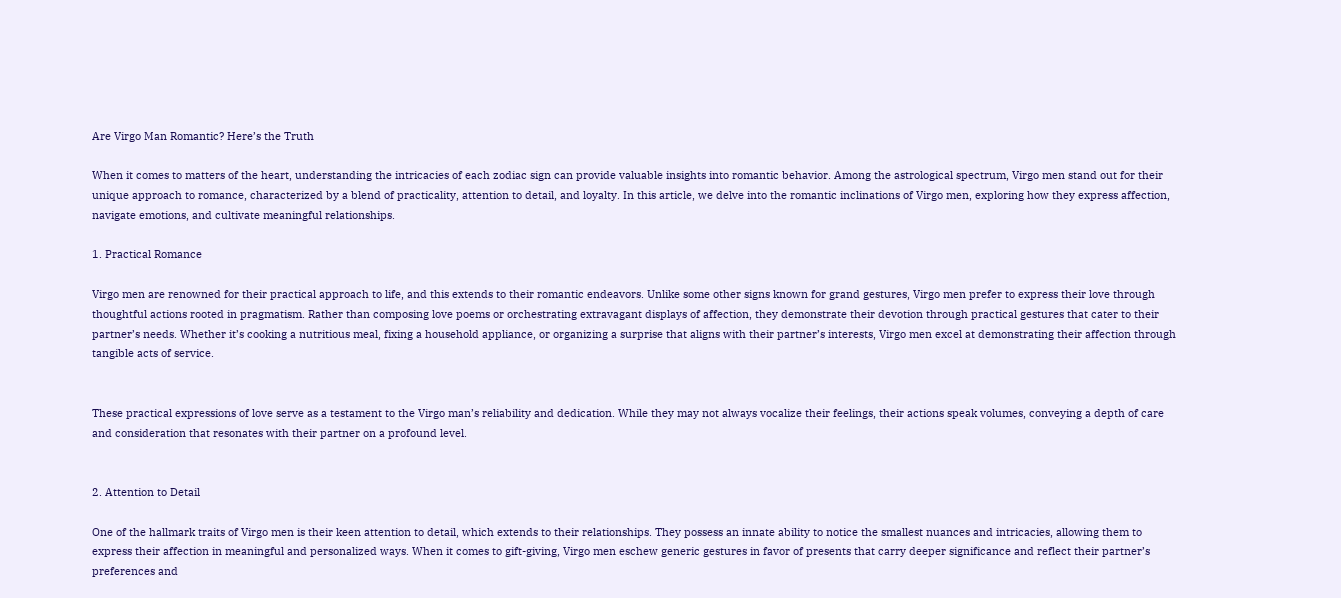Are Virgo Man Romantic? Here’s the Truth

When it comes to matters of the heart, understanding the intricacies of each zodiac sign can provide valuable insights into romantic behavior. Among the astrological spectrum, Virgo men stand out for their unique approach to romance, characterized by a blend of practicality, attention to detail, and loyalty. In this article, we delve into the romantic inclinations of Virgo men, exploring how they express affection, navigate emotions, and cultivate meaningful relationships.

1. Practical Romance

Virgo men are renowned for their practical approach to life, and this extends to their romantic endeavors. Unlike some other signs known for grand gestures, Virgo men prefer to express their love through thoughtful actions rooted in pragmatism. Rather than composing love poems or orchestrating extravagant displays of affection, they demonstrate their devotion through practical gestures that cater to their partner’s needs. Whether it’s cooking a nutritious meal, fixing a household appliance, or organizing a surprise that aligns with their partner’s interests, Virgo men excel at demonstrating their affection through tangible acts of service.


These practical expressions of love serve as a testament to the Virgo man’s reliability and dedication. While they may not always vocalize their feelings, their actions speak volumes, conveying a depth of care and consideration that resonates with their partner on a profound level.


2. Attention to Detail

One of the hallmark traits of Virgo men is their keen attention to detail, which extends to their relationships. They possess an innate ability to notice the smallest nuances and intricacies, allowing them to express their affection in meaningful and personalized ways. When it comes to gift-giving, Virgo men eschew generic gestures in favor of presents that carry deeper significance and reflect their partner’s preferences and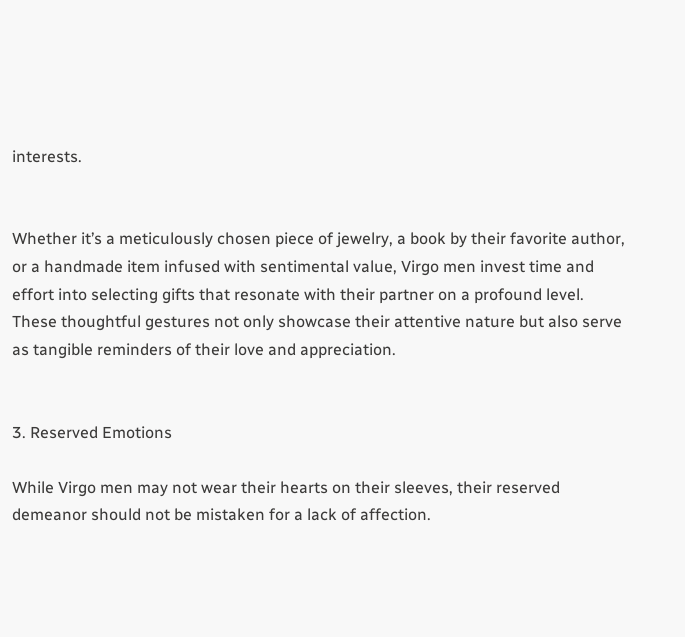interests.


Whether it’s a meticulously chosen piece of jewelry, a book by their favorite author, or a handmade item infused with sentimental value, Virgo men invest time and effort into selecting gifts that resonate with their partner on a profound level. These thoughtful gestures not only showcase their attentive nature but also serve as tangible reminders of their love and appreciation.


3. Reserved Emotions

While Virgo men may not wear their hearts on their sleeves, their reserved demeanor should not be mistaken for a lack of affection.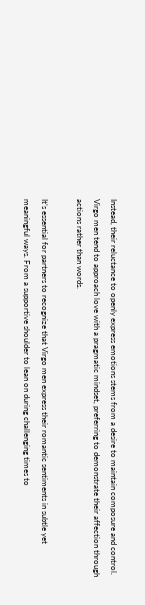Instead, their reluctance to openly express emotions stems from a desire to maintain composure and control. Virgo men tend to approach love with a pragmatic mindset, preferring to demonstrate their affection through actions rather than words.

It’s essential for partners to recognize that Virgo men express their romantic sentiments in subtle yet meaningful ways. From a supportive shoulder to lean on during challenging times to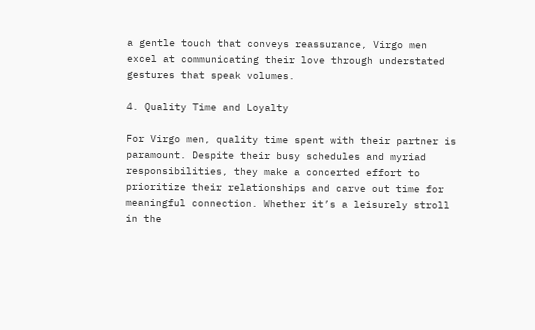a gentle touch that conveys reassurance, Virgo men excel at communicating their love through understated gestures that speak volumes.

4. Quality Time and Loyalty

For Virgo men, quality time spent with their partner is paramount. Despite their busy schedules and myriad responsibilities, they make a concerted effort to prioritize their relationships and carve out time for meaningful connection. Whether it’s a leisurely stroll in the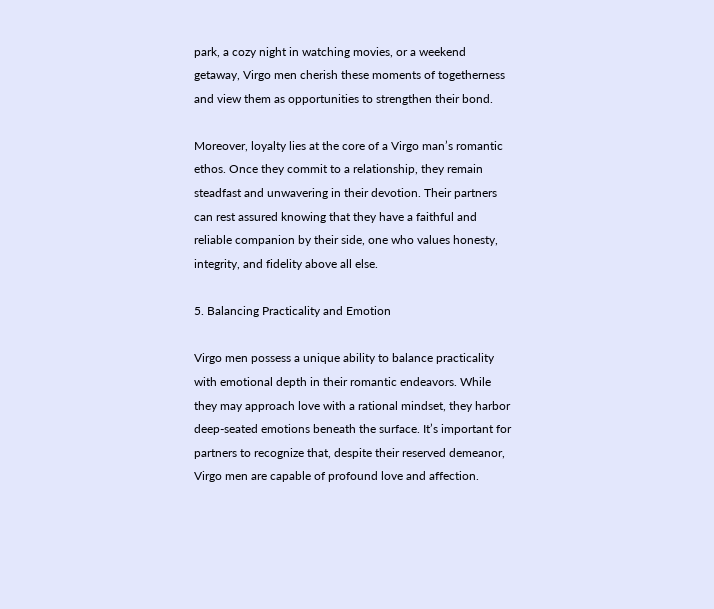park, a cozy night in watching movies, or a weekend getaway, Virgo men cherish these moments of togetherness and view them as opportunities to strengthen their bond.

Moreover, loyalty lies at the core of a Virgo man’s romantic ethos. Once they commit to a relationship, they remain steadfast and unwavering in their devotion. Their partners can rest assured knowing that they have a faithful and reliable companion by their side, one who values honesty, integrity, and fidelity above all else.

5. Balancing Practicality and Emotion

Virgo men possess a unique ability to balance practicality with emotional depth in their romantic endeavors. While they may approach love with a rational mindset, they harbor deep-seated emotions beneath the surface. It’s important for partners to recognize that, despite their reserved demeanor, Virgo men are capable of profound love and affection.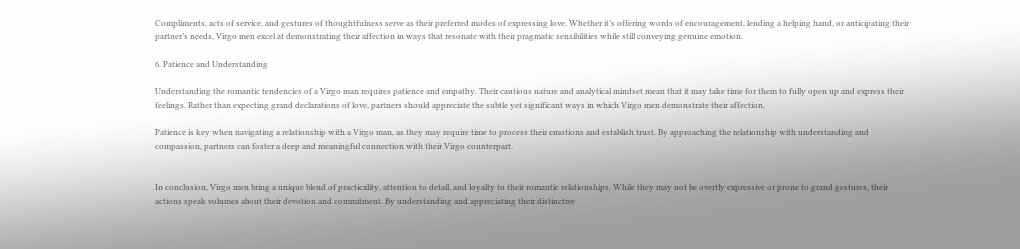Compliments, acts of service, and gestures of thoughtfulness serve as their preferred modes of expressing love. Whether it’s offering words of encouragement, lending a helping hand, or anticipating their partner’s needs, Virgo men excel at demonstrating their affection in ways that resonate with their pragmatic sensibilities while still conveying genuine emotion.

6. Patience and Understanding

Understanding the romantic tendencies of a Virgo man requires patience and empathy. Their cautious nature and analytical mindset mean that it may take time for them to fully open up and express their feelings. Rather than expecting grand declarations of love, partners should appreciate the subtle yet significant ways in which Virgo men demonstrate their affection.

Patience is key when navigating a relationship with a Virgo man, as they may require time to process their emotions and establish trust. By approaching the relationship with understanding and compassion, partners can foster a deep and meaningful connection with their Virgo counterpart.


In conclusion, Virgo men bring a unique blend of practicality, attention to detail, and loyalty to their romantic relationships. While they may not be overtly expressive or prone to grand gestures, their actions speak volumes about their devotion and commitment. By understanding and appreciating their distinctive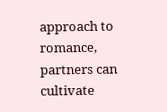approach to romance, partners can cultivate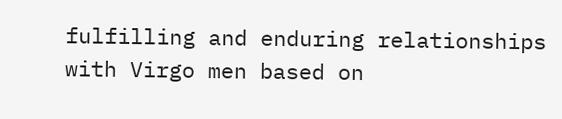fulfilling and enduring relationships with Virgo men based on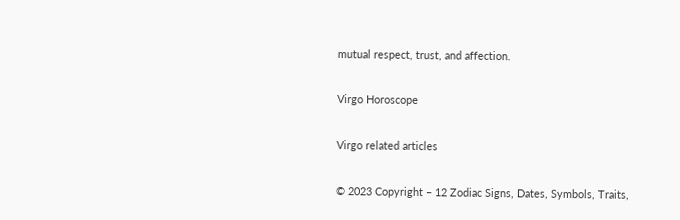mutual respect, trust, and affection.

Virgo Horoscope

Virgo related articles

© 2023 Copyright – 12 Zodiac Signs, Dates, Symbols, Traits,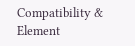Compatibility & Element